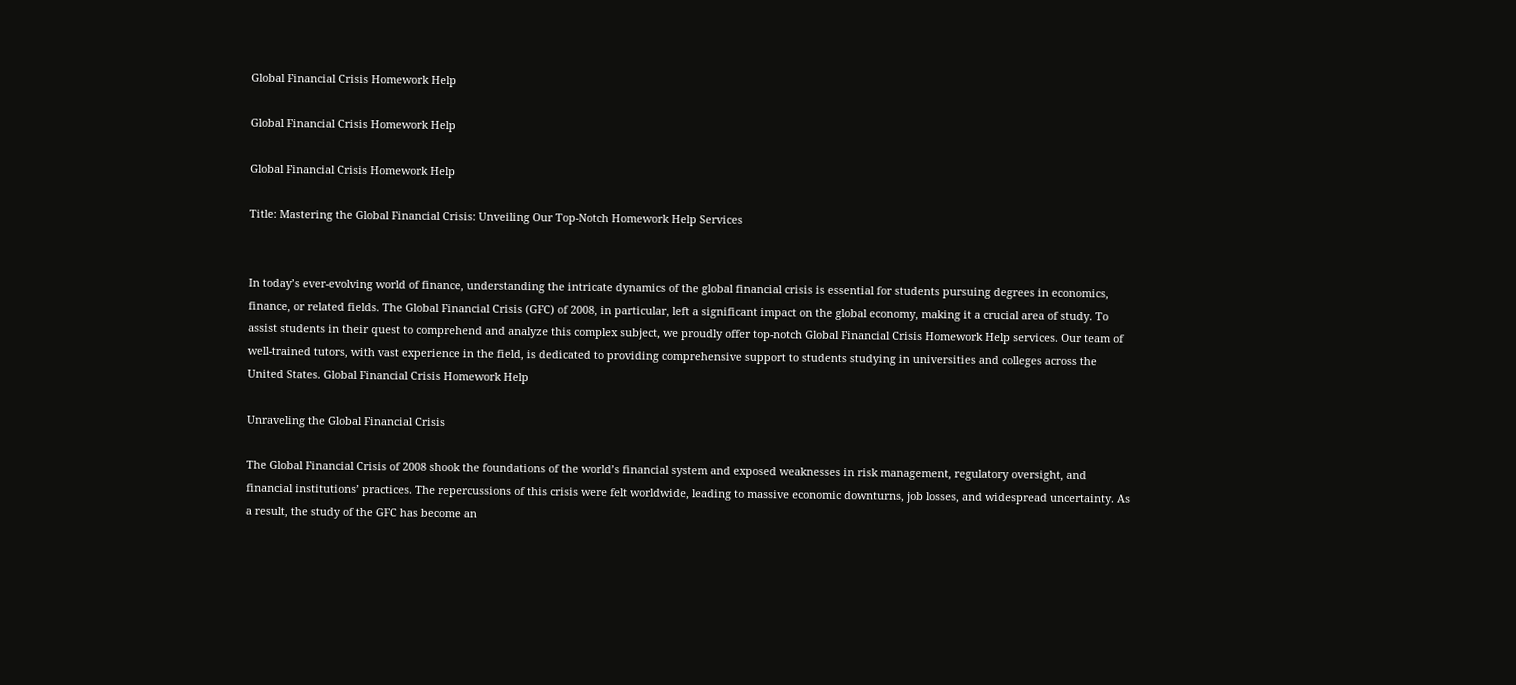Global Financial Crisis Homework Help

Global Financial Crisis Homework Help

Global Financial Crisis Homework Help

Title: Mastering the Global Financial Crisis: Unveiling Our Top-Notch Homework Help Services


In today’s ever-evolving world of finance, understanding the intricate dynamics of the global financial crisis is essential for students pursuing degrees in economics, finance, or related fields. The Global Financial Crisis (GFC) of 2008, in particular, left a significant impact on the global economy, making it a crucial area of study. To assist students in their quest to comprehend and analyze this complex subject, we proudly offer top-notch Global Financial Crisis Homework Help services. Our team of well-trained tutors, with vast experience in the field, is dedicated to providing comprehensive support to students studying in universities and colleges across the United States. Global Financial Crisis Homework Help

Unraveling the Global Financial Crisis

The Global Financial Crisis of 2008 shook the foundations of the world’s financial system and exposed weaknesses in risk management, regulatory oversight, and financial institutions’ practices. The repercussions of this crisis were felt worldwide, leading to massive economic downturns, job losses, and widespread uncertainty. As a result, the study of the GFC has become an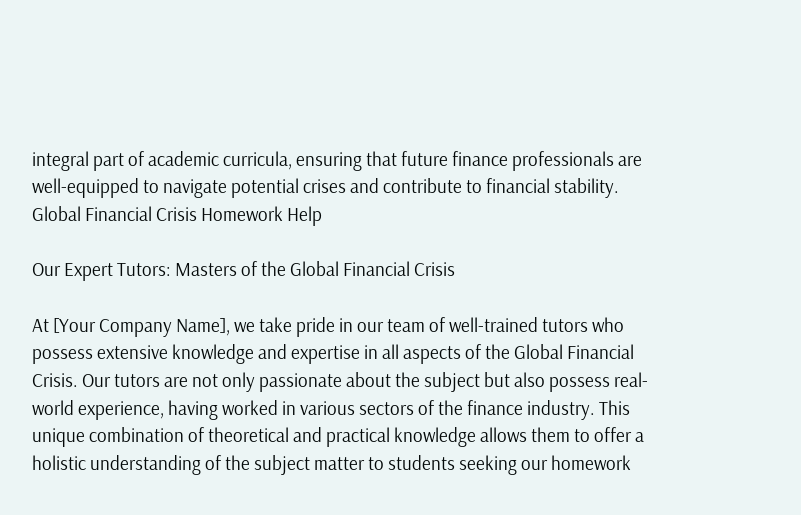integral part of academic curricula, ensuring that future finance professionals are well-equipped to navigate potential crises and contribute to financial stability. Global Financial Crisis Homework Help

Our Expert Tutors: Masters of the Global Financial Crisis

At [Your Company Name], we take pride in our team of well-trained tutors who possess extensive knowledge and expertise in all aspects of the Global Financial Crisis. Our tutors are not only passionate about the subject but also possess real-world experience, having worked in various sectors of the finance industry. This unique combination of theoretical and practical knowledge allows them to offer a holistic understanding of the subject matter to students seeking our homework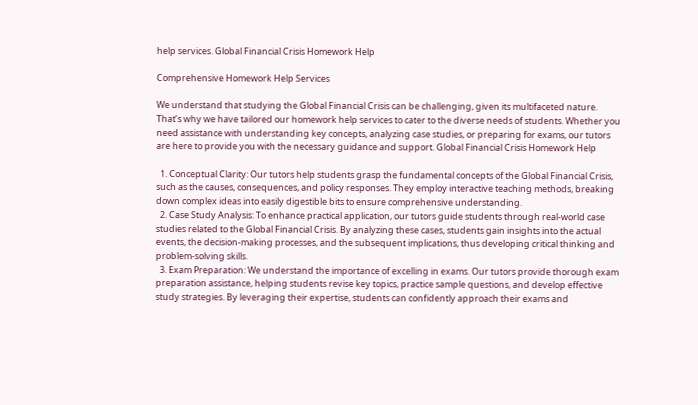help services. Global Financial Crisis Homework Help

Comprehensive Homework Help Services

We understand that studying the Global Financial Crisis can be challenging, given its multifaceted nature. That’s why we have tailored our homework help services to cater to the diverse needs of students. Whether you need assistance with understanding key concepts, analyzing case studies, or preparing for exams, our tutors are here to provide you with the necessary guidance and support. Global Financial Crisis Homework Help

  1. Conceptual Clarity: Our tutors help students grasp the fundamental concepts of the Global Financial Crisis, such as the causes, consequences, and policy responses. They employ interactive teaching methods, breaking down complex ideas into easily digestible bits to ensure comprehensive understanding.
  2. Case Study Analysis: To enhance practical application, our tutors guide students through real-world case studies related to the Global Financial Crisis. By analyzing these cases, students gain insights into the actual events, the decision-making processes, and the subsequent implications, thus developing critical thinking and problem-solving skills.
  3. Exam Preparation: We understand the importance of excelling in exams. Our tutors provide thorough exam preparation assistance, helping students revise key topics, practice sample questions, and develop effective study strategies. By leveraging their expertise, students can confidently approach their exams and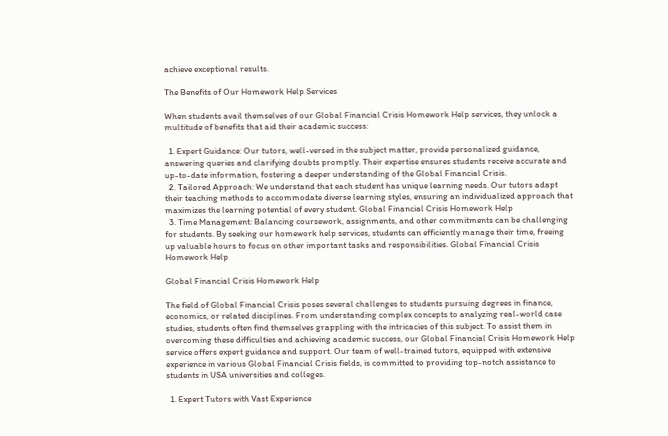achieve exceptional results.

The Benefits of Our Homework Help Services

When students avail themselves of our Global Financial Crisis Homework Help services, they unlock a multitude of benefits that aid their academic success:

  1. Expert Guidance: Our tutors, well-versed in the subject matter, provide personalized guidance, answering queries and clarifying doubts promptly. Their expertise ensures students receive accurate and up-to-date information, fostering a deeper understanding of the Global Financial Crisis.
  2. Tailored Approach: We understand that each student has unique learning needs. Our tutors adapt their teaching methods to accommodate diverse learning styles, ensuring an individualized approach that maximizes the learning potential of every student. Global Financial Crisis Homework Help
  3. Time Management: Balancing coursework, assignments, and other commitments can be challenging for students. By seeking our homework help services, students can efficiently manage their time, freeing up valuable hours to focus on other important tasks and responsibilities. Global Financial Crisis Homework Help

Global Financial Crisis Homework Help

The field of Global Financial Crisis poses several challenges to students pursuing degrees in finance, economics, or related disciplines. From understanding complex concepts to analyzing real-world case studies, students often find themselves grappling with the intricacies of this subject. To assist them in overcoming these difficulties and achieving academic success, our Global Financial Crisis Homework Help service offers expert guidance and support. Our team of well-trained tutors, equipped with extensive experience in various Global Financial Crisis fields, is committed to providing top-notch assistance to students in USA universities and colleges.

  1. Expert Tutors with Vast Experience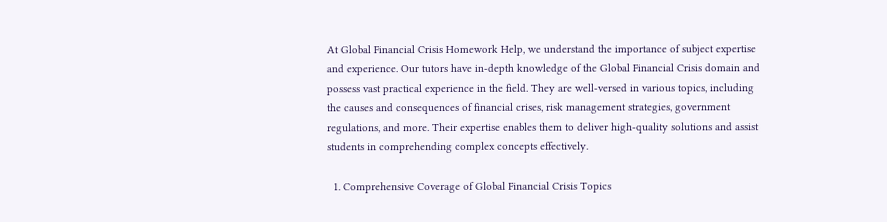At Global Financial Crisis Homework Help, we understand the importance of subject expertise and experience. Our tutors have in-depth knowledge of the Global Financial Crisis domain and possess vast practical experience in the field. They are well-versed in various topics, including the causes and consequences of financial crises, risk management strategies, government regulations, and more. Their expertise enables them to deliver high-quality solutions and assist students in comprehending complex concepts effectively.

  1. Comprehensive Coverage of Global Financial Crisis Topics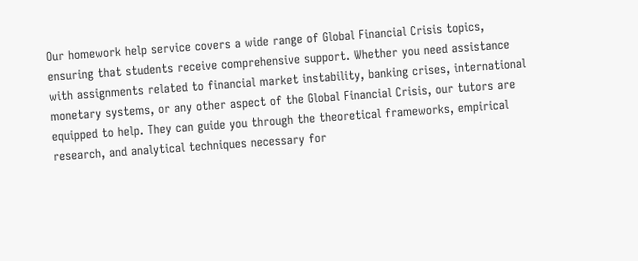Our homework help service covers a wide range of Global Financial Crisis topics, ensuring that students receive comprehensive support. Whether you need assistance with assignments related to financial market instability, banking crises, international monetary systems, or any other aspect of the Global Financial Crisis, our tutors are equipped to help. They can guide you through the theoretical frameworks, empirical research, and analytical techniques necessary for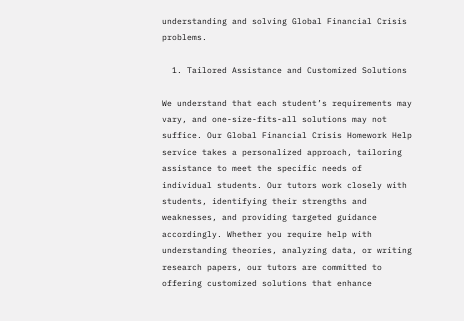understanding and solving Global Financial Crisis problems.

  1. Tailored Assistance and Customized Solutions

We understand that each student’s requirements may vary, and one-size-fits-all solutions may not suffice. Our Global Financial Crisis Homework Help service takes a personalized approach, tailoring assistance to meet the specific needs of individual students. Our tutors work closely with students, identifying their strengths and weaknesses, and providing targeted guidance accordingly. Whether you require help with understanding theories, analyzing data, or writing research papers, our tutors are committed to offering customized solutions that enhance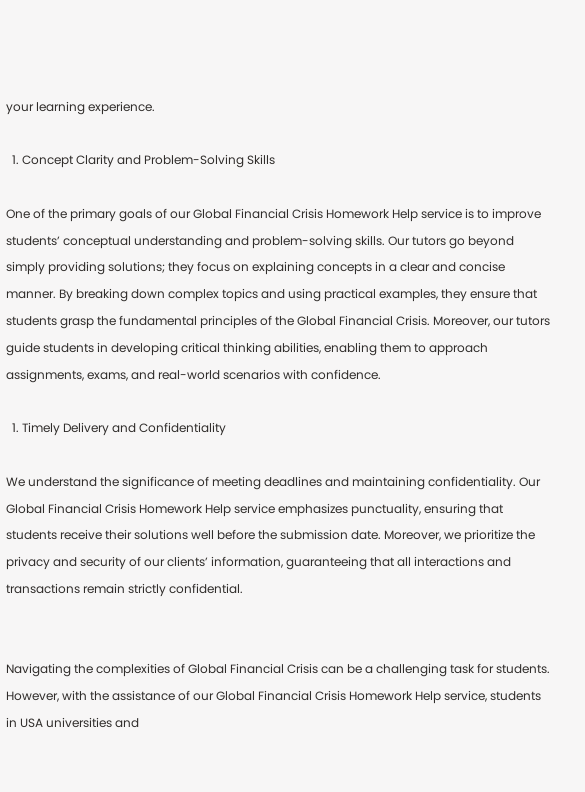your learning experience.

  1. Concept Clarity and Problem-Solving Skills

One of the primary goals of our Global Financial Crisis Homework Help service is to improve students’ conceptual understanding and problem-solving skills. Our tutors go beyond simply providing solutions; they focus on explaining concepts in a clear and concise manner. By breaking down complex topics and using practical examples, they ensure that students grasp the fundamental principles of the Global Financial Crisis. Moreover, our tutors guide students in developing critical thinking abilities, enabling them to approach assignments, exams, and real-world scenarios with confidence.

  1. Timely Delivery and Confidentiality

We understand the significance of meeting deadlines and maintaining confidentiality. Our Global Financial Crisis Homework Help service emphasizes punctuality, ensuring that students receive their solutions well before the submission date. Moreover, we prioritize the privacy and security of our clients’ information, guaranteeing that all interactions and transactions remain strictly confidential.


Navigating the complexities of Global Financial Crisis can be a challenging task for students. However, with the assistance of our Global Financial Crisis Homework Help service, students in USA universities and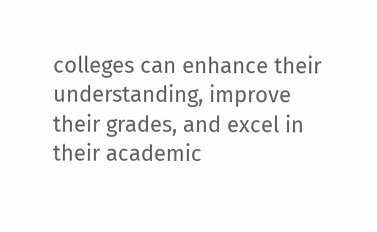colleges can enhance their understanding, improve their grades, and excel in their academic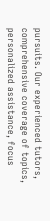pursuits. Our experienced tutors, comprehensive coverage of topics, personalized assistance, focus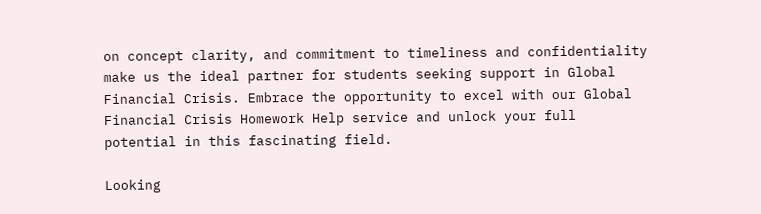on concept clarity, and commitment to timeliness and confidentiality make us the ideal partner for students seeking support in Global Financial Crisis. Embrace the opportunity to excel with our Global Financial Crisis Homework Help service and unlock your full potential in this fascinating field.

Looking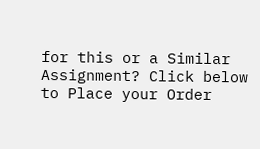for this or a Similar Assignment? Click below to Place your Order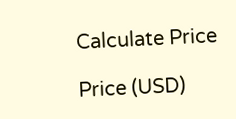Calculate Price

Price (USD)